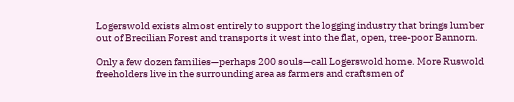Logerswold exists almost entirely to support the logging industry that brings lumber out of Brecilian Forest and transports it west into the flat, open, tree-poor Bannorn.

Only a few dozen families—perhaps 200 souls—call Logerswold home. More Ruswold freeholders live in the surrounding area as farmers and craftsmen of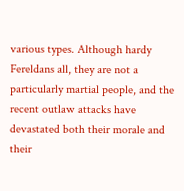various types. Although hardy Fereldans all, they are not a particularly martial people, and the recent outlaw attacks have devastated both their morale and their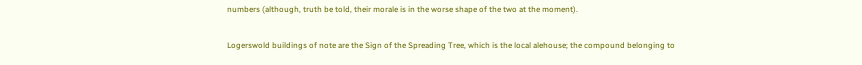numbers (although, truth be told, their morale is in the worse shape of the two at the moment).

Logerswold buildings of note are the Sign of the Spreading Tree, which is the local alehouse; the compound belonging to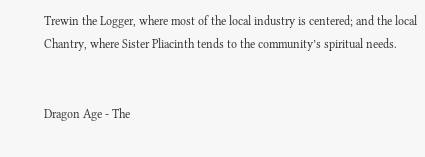Trewin the Logger, where most of the local industry is centered; and the local Chantry, where Sister Pliacinth tends to the community’s spiritual needs.


Dragon Age - The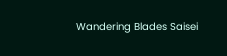Wandering Blades Saisei